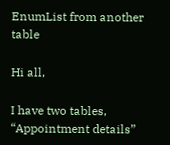EnumList from another table

Hi all,

I have two tables, “Appointment details”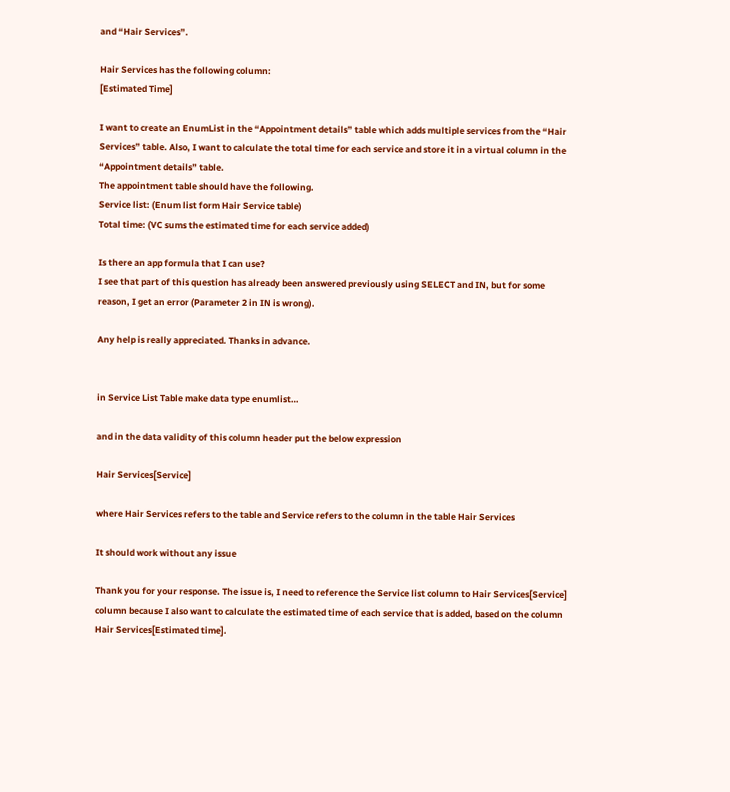and “Hair Services”.

Hair Services has the following column:
[Estimated Time]

I want to create an EnumList in the “Appointment details” table which adds multiple services from the “Hair Services” table. Also, I want to calculate the total time for each service and store it in a virtual column in the “Appointment details” table.
The appointment table should have the following.
Service list: (Enum list form Hair Service table)
Total time: (VC sums the estimated time for each service added)

Is there an app formula that I can use?
I see that part of this question has already been answered previously using SELECT and IN, but for some reason, I get an error (Parameter 2 in IN is wrong).

Any help is really appreciated. Thanks in advance.


in Service List Table make data type enumlist…

and in the data validity of this column header put the below expression

Hair Services[Service]

where Hair Services refers to the table and Service refers to the column in the table Hair Services

It should work without any issue

Thank you for your response. The issue is, I need to reference the Service list column to Hair Services[Service] column because I also want to calculate the estimated time of each service that is added, based on the column Hair Services[Estimated time].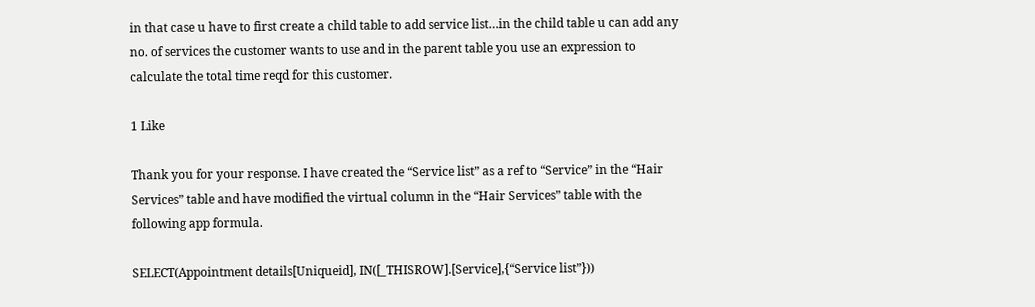in that case u have to first create a child table to add service list…in the child table u can add any no. of services the customer wants to use and in the parent table you use an expression to calculate the total time reqd for this customer.

1 Like

Thank you for your response. I have created the “Service list” as a ref to “Service” in the “Hair Services” table and have modified the virtual column in the “Hair Services” table with the following app formula.

SELECT(Appointment details[Uniqueid], IN([_THISROW].[Service],{“Service list”}))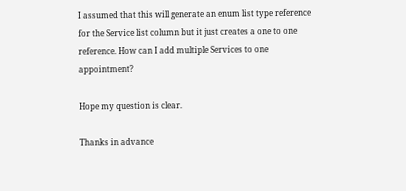I assumed that this will generate an enum list type reference for the Service list column but it just creates a one to one reference. How can I add multiple Services to one appointment?

Hope my question is clear.

Thanks in advance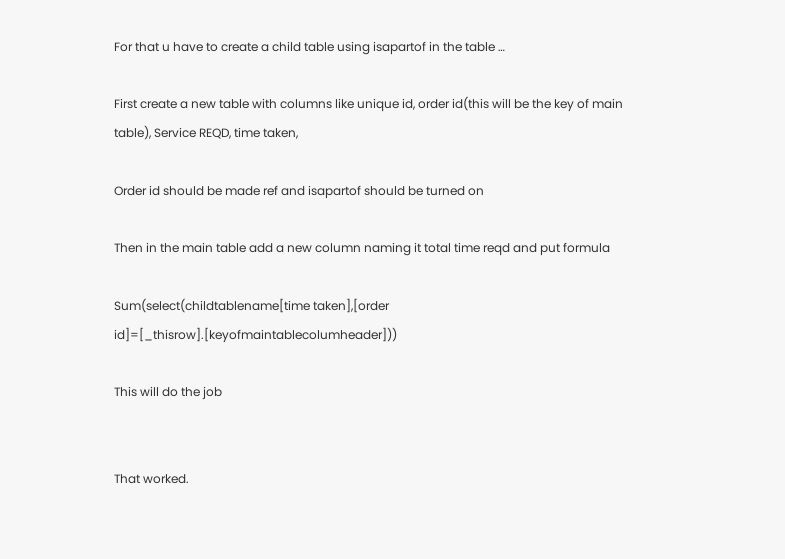For that u have to create a child table using isapartof in the table …

First create a new table with columns like unique id, order id(this will be the key of main table), Service REQD, time taken,

Order id should be made ref and isapartof should be turned on

Then in the main table add a new column naming it total time reqd and put formula

Sum(select(childtablename[time taken],[order id]=[_thisrow].[keyofmaintablecolumheader]))

This will do the job


That worked.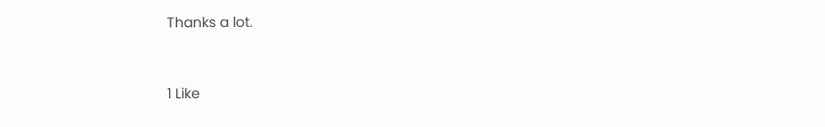Thanks a lot.


1 Like